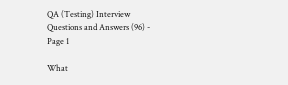QA (Testing) Interview Questions and Answers (96) - Page 1

What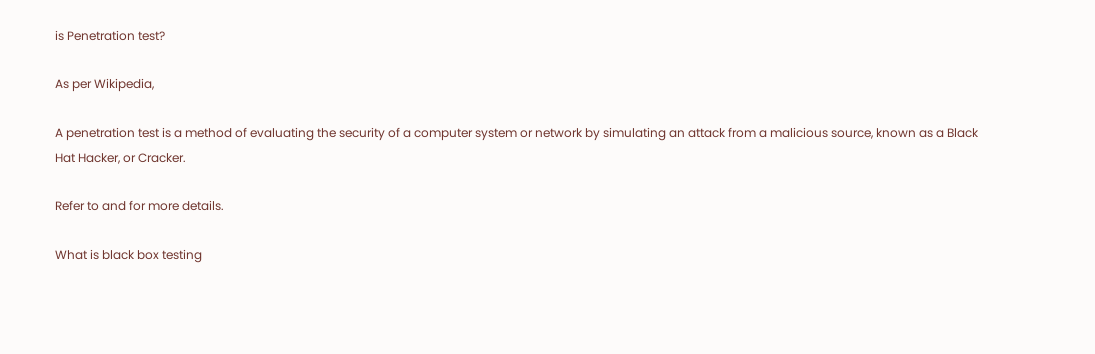is Penetration test?

As per Wikipedia,

A penetration test is a method of evaluating the security of a computer system or network by simulating an attack from a malicious source, known as a Black Hat Hacker, or Cracker.

Refer to and for more details.

What is black box testing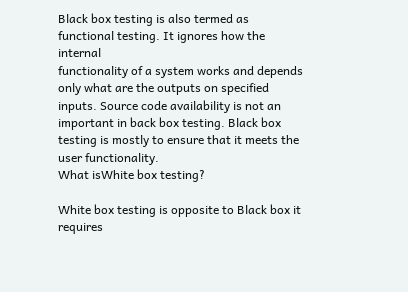Black box testing is also termed as functional testing. It ignores how the internal
functionality of a system works and depends only what are the outputs on specified
inputs. Source code availability is not an important in back box testing. Black box testing is mostly to ensure that it meets the user functionality.
What isWhite box testing?

White box testing is opposite to Black box it requires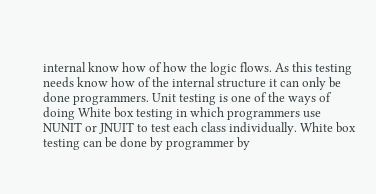internal know how of how the logic flows. As this testing needs know how of the internal structure it can only be done programmers. Unit testing is one of the ways of doing White box testing in which programmers use NUNIT or JNUIT to test each class individually. White box testing can be done by programmer by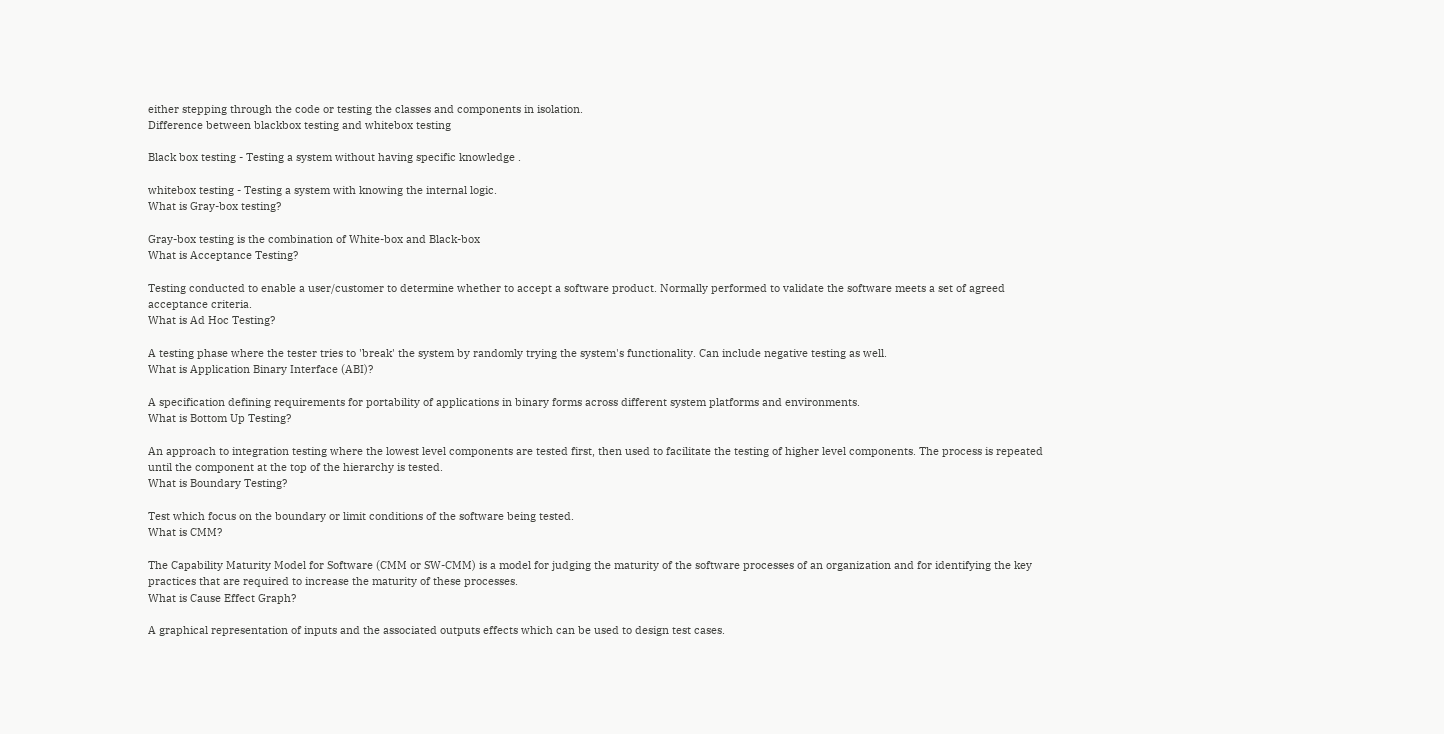either stepping through the code or testing the classes and components in isolation.
Difference between blackbox testing and whitebox testing

Black box testing - Testing a system without having specific knowledge .

whitebox testing - Testing a system with knowing the internal logic.
What is Gray-box testing?

Gray-box testing is the combination of White-box and Black-box
What is Acceptance Testing?

Testing conducted to enable a user/customer to determine whether to accept a software product. Normally performed to validate the software meets a set of agreed acceptance criteria.
What is Ad Hoc Testing?

A testing phase where the tester tries to 'break' the system by randomly trying the system's functionality. Can include negative testing as well.
What is Application Binary Interface (ABI)?

A specification defining requirements for portability of applications in binary forms across different system platforms and environments.
What is Bottom Up Testing?

An approach to integration testing where the lowest level components are tested first, then used to facilitate the testing of higher level components. The process is repeated until the component at the top of the hierarchy is tested.
What is Boundary Testing?

Test which focus on the boundary or limit conditions of the software being tested.
What is CMM?

The Capability Maturity Model for Software (CMM or SW-CMM) is a model for judging the maturity of the software processes of an organization and for identifying the key practices that are required to increase the maturity of these processes.
What is Cause Effect Graph?

A graphical representation of inputs and the associated outputs effects which can be used to design test cases.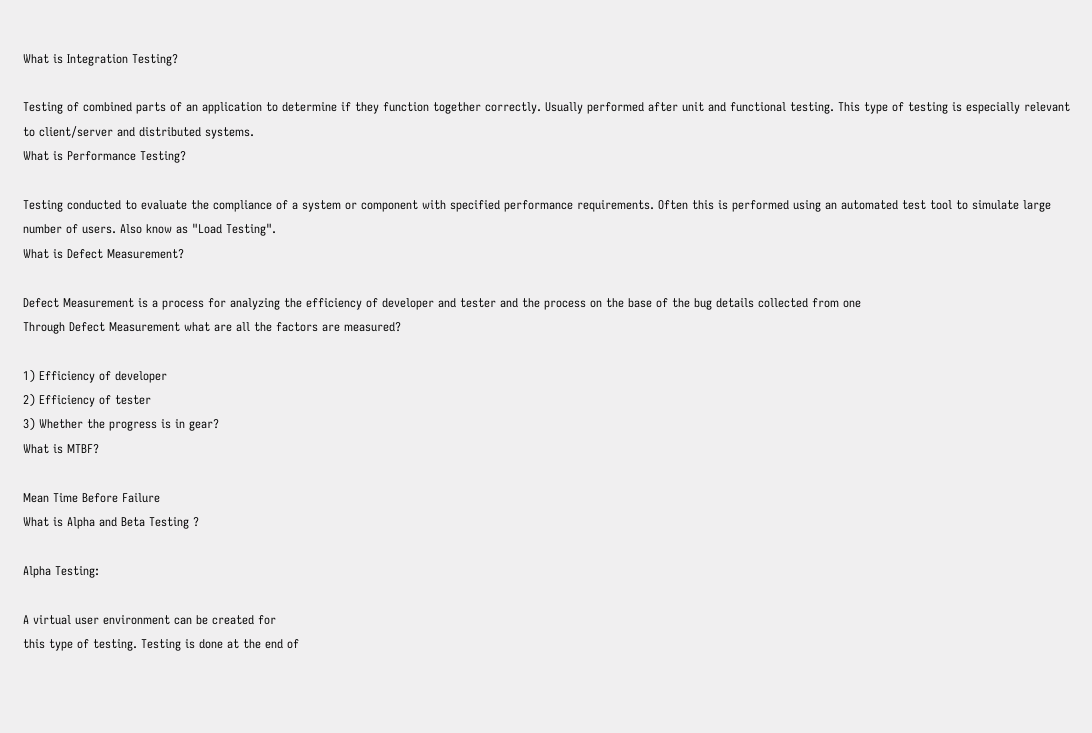What is Integration Testing?

Testing of combined parts of an application to determine if they function together correctly. Usually performed after unit and functional testing. This type of testing is especially relevant to client/server and distributed systems.
What is Performance Testing?

Testing conducted to evaluate the compliance of a system or component with specified performance requirements. Often this is performed using an automated test tool to simulate large number of users. Also know as "Load Testing".
What is Defect Measurement?

Defect Measurement is a process for analyzing the efficiency of developer and tester and the process on the base of the bug details collected from one
Through Defect Measurement what are all the factors are measured?

1) Efficiency of developer
2) Efficiency of tester
3) Whether the progress is in gear?
What is MTBF?

Mean Time Before Failure
What is Alpha and Beta Testing ?

Alpha Testing:

A virtual user environment can be created for
this type of testing. Testing is done at the end of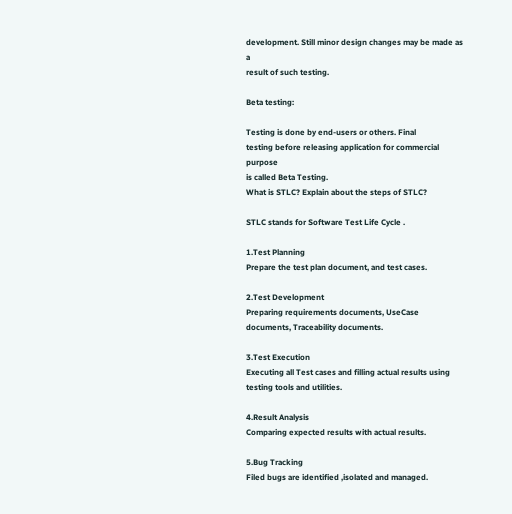development. Still minor design changes may be made as a
result of such testing.

Beta testing:

Testing is done by end-users or others. Final
testing before releasing application for commercial purpose
is called Beta Testing.
What is STLC? Explain about the steps of STLC?

STLC stands for Software Test Life Cycle .

1.Test Planning
Prepare the test plan document, and test cases.

2.Test Development
Preparing requirements documents, UseCase documents, Traceability documents.

3.Test Execution
Executing all Test cases and filling actual results using testing tools and utilities.

4.Result Analysis
Comparing expected results with actual results.

5.Bug Tracking
Filed bugs are identified ,isolated and managed.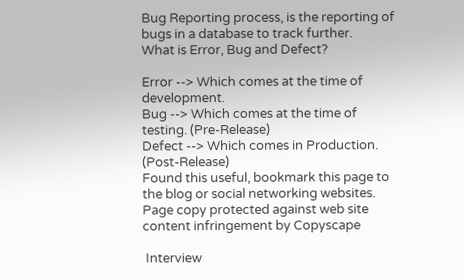Bug Reporting process, is the reporting of bugs in a database to track further.
What is Error, Bug and Defect?

Error --> Which comes at the time of development.
Bug --> Which comes at the time of testing. (Pre-Release)
Defect --> Which comes in Production. (Post-Release)
Found this useful, bookmark this page to the blog or social networking websites. Page copy protected against web site content infringement by Copyscape

 Interview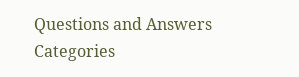Questions and Answers Categories